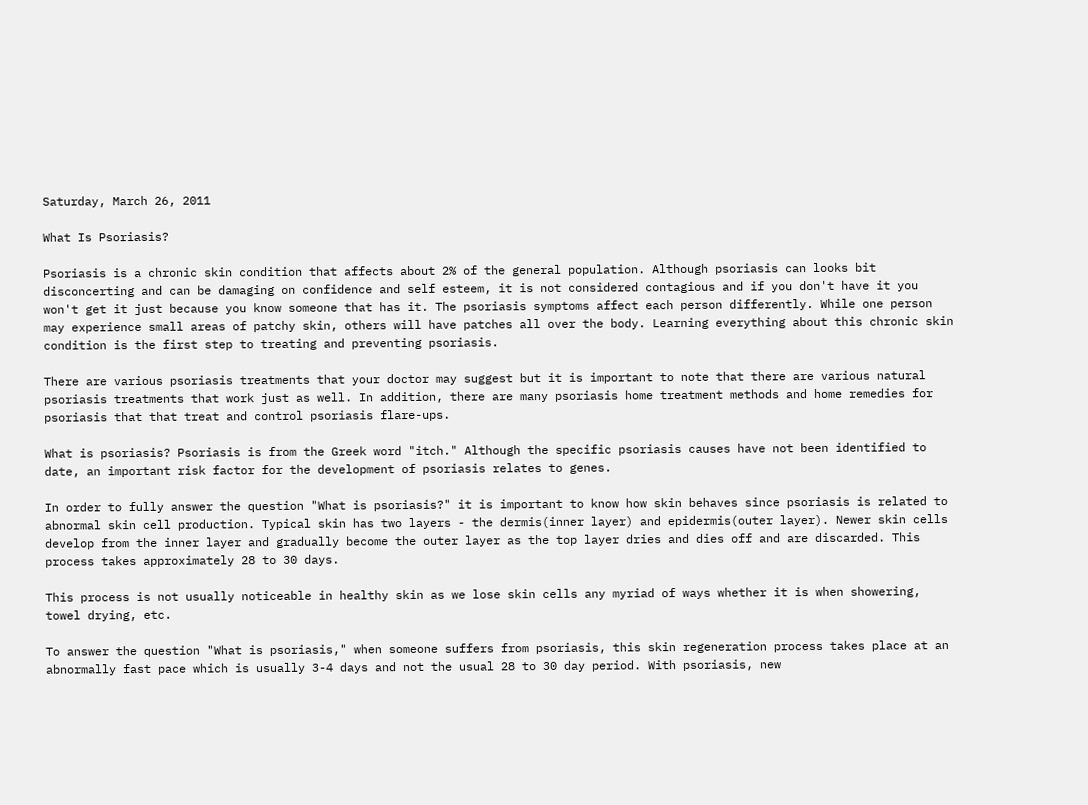Saturday, March 26, 2011

What Is Psoriasis?

Psoriasis is a chronic skin condition that affects about 2% of the general population. Although psoriasis can looks bit disconcerting and can be damaging on confidence and self esteem, it is not considered contagious and if you don't have it you won't get it just because you know someone that has it. The psoriasis symptoms affect each person differently. While one person may experience small areas of patchy skin, others will have patches all over the body. Learning everything about this chronic skin condition is the first step to treating and preventing psoriasis.

There are various psoriasis treatments that your doctor may suggest but it is important to note that there are various natural psoriasis treatments that work just as well. In addition, there are many psoriasis home treatment methods and home remedies for psoriasis that that treat and control psoriasis flare-ups.

What is psoriasis? Psoriasis is from the Greek word "itch." Although the specific psoriasis causes have not been identified to date, an important risk factor for the development of psoriasis relates to genes.

In order to fully answer the question "What is psoriasis?" it is important to know how skin behaves since psoriasis is related to abnormal skin cell production. Typical skin has two layers - the dermis(inner layer) and epidermis(outer layer). Newer skin cells develop from the inner layer and gradually become the outer layer as the top layer dries and dies off and are discarded. This process takes approximately 28 to 30 days.

This process is not usually noticeable in healthy skin as we lose skin cells any myriad of ways whether it is when showering, towel drying, etc.

To answer the question "What is psoriasis," when someone suffers from psoriasis, this skin regeneration process takes place at an abnormally fast pace which is usually 3-4 days and not the usual 28 to 30 day period. With psoriasis, new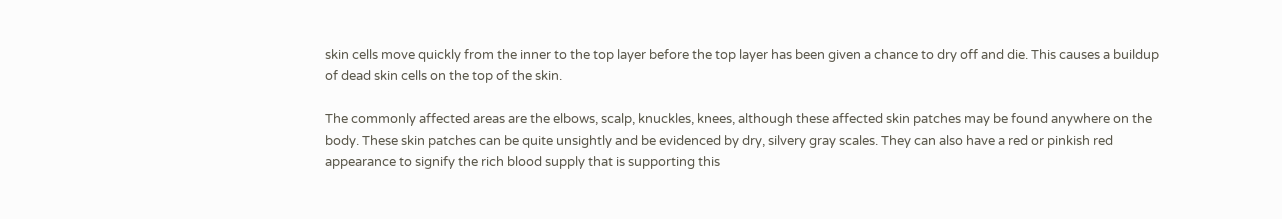skin cells move quickly from the inner to the top layer before the top layer has been given a chance to dry off and die. This causes a buildup of dead skin cells on the top of the skin.

The commonly affected areas are the elbows, scalp, knuckles, knees, although these affected skin patches may be found anywhere on the body. These skin patches can be quite unsightly and be evidenced by dry, silvery gray scales. They can also have a red or pinkish red appearance to signify the rich blood supply that is supporting this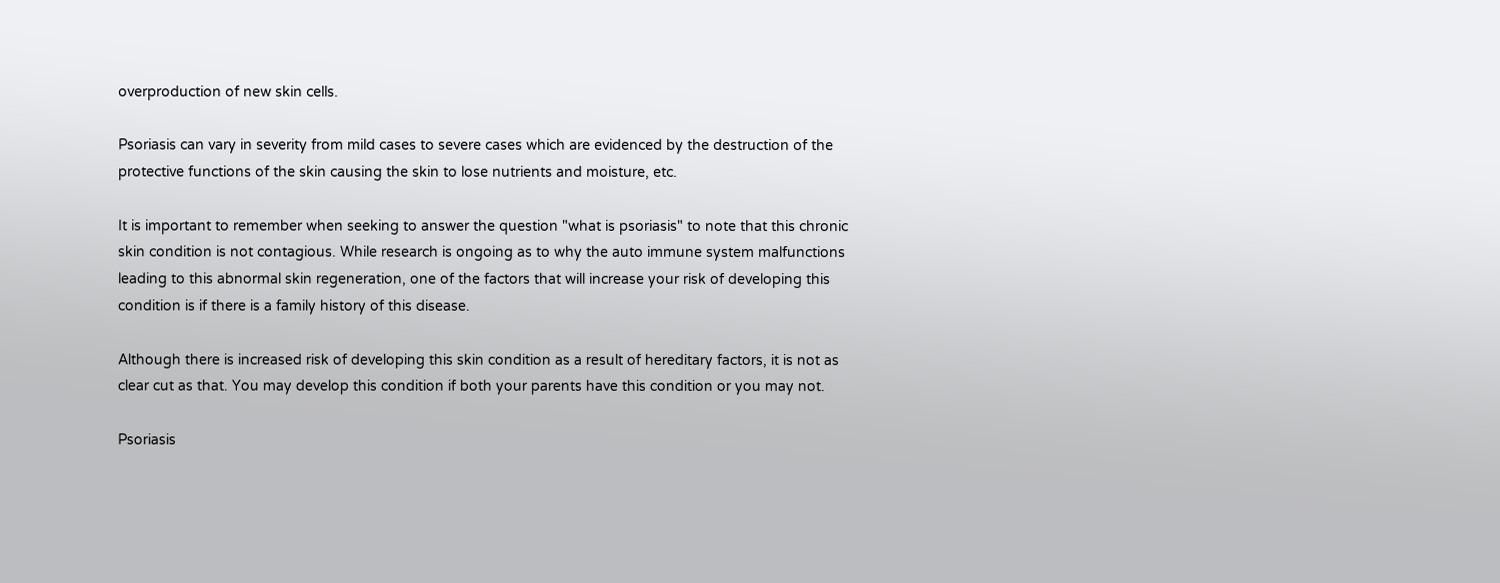overproduction of new skin cells.

Psoriasis can vary in severity from mild cases to severe cases which are evidenced by the destruction of the protective functions of the skin causing the skin to lose nutrients and moisture, etc.

It is important to remember when seeking to answer the question "what is psoriasis" to note that this chronic skin condition is not contagious. While research is ongoing as to why the auto immune system malfunctions leading to this abnormal skin regeneration, one of the factors that will increase your risk of developing this condition is if there is a family history of this disease.

Although there is increased risk of developing this skin condition as a result of hereditary factors, it is not as clear cut as that. You may develop this condition if both your parents have this condition or you may not.

Psoriasis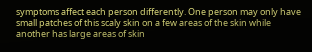symptoms affect each person differently. One person may only have small patches of this scaly skin on a few areas of the skin while another has large areas of skin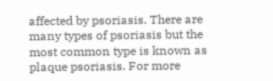affected by psoriasis. There are many types of psoriasis but the most common type is known as plaque psoriasis. For more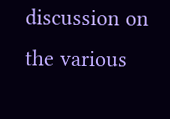discussion on the various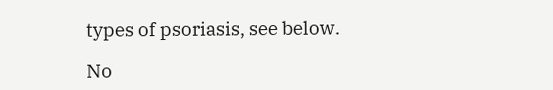types of psoriasis, see below.

No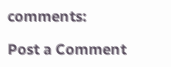comments:

Post a Comment